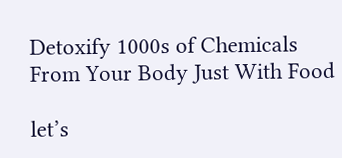Detoxify 1000s of Chemicals From Your Body Just With Food

let’s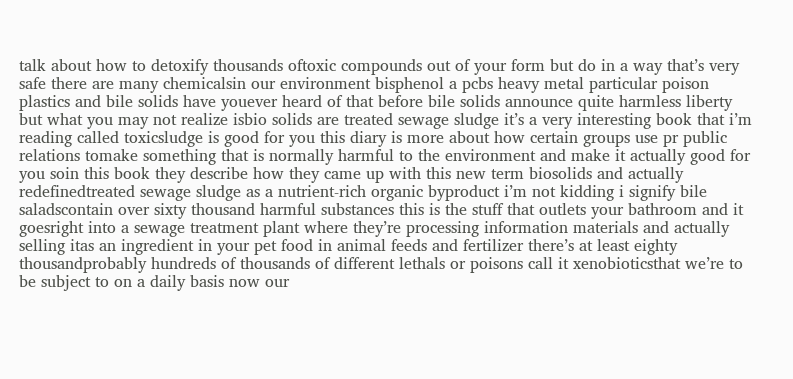talk about how to detoxify thousands oftoxic compounds out of your form but do in a way that’s very safe there are many chemicalsin our environment bisphenol a pcbs heavy metal particular poison plastics and bile solids have youever heard of that before bile solids announce quite harmless liberty but what you may not realize isbio solids are treated sewage sludge it’s a very interesting book that i’m reading called toxicsludge is good for you this diary is more about how certain groups use pr public relations tomake something that is normally harmful to the environment and make it actually good for you soin this book they describe how they came up with this new term biosolids and actually redefinedtreated sewage sludge as a nutrient-rich organic byproduct i’m not kidding i signify bile saladscontain over sixty thousand harmful substances this is the stuff that outlets your bathroom and it goesright into a sewage treatment plant where they’re processing information materials and actually selling itas an ingredient in your pet food in animal feeds and fertilizer there’s at least eighty thousandprobably hundreds of thousands of different lethals or poisons call it xenobioticsthat we’re to be subject to on a daily basis now our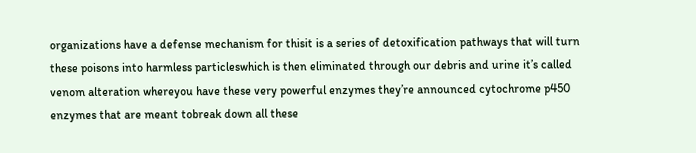organizations have a defense mechanism for thisit is a series of detoxification pathways that will turn these poisons into harmless particleswhich is then eliminated through our debris and urine it’s called venom alteration whereyou have these very powerful enzymes they’re announced cytochrome p450 enzymes that are meant tobreak down all these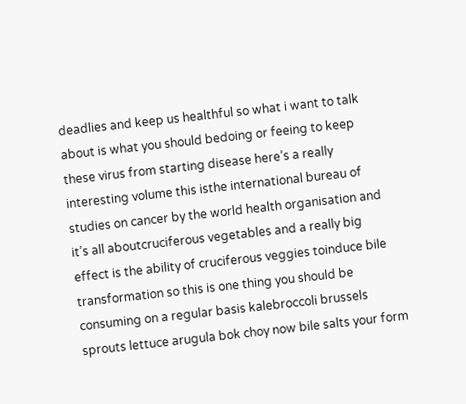deadlies and keep us healthful so what i want to talk about is what you should bedoing or feeing to keep these virus from starting disease here’s a really interesting volume this isthe international bureau of studies on cancer by the world health organisation and it’s all aboutcruciferous vegetables and a really big effect is the ability of cruciferous veggies toinduce bile transformation so this is one thing you should be consuming on a regular basis kalebroccoli brussels sprouts lettuce arugula bok choy now bile salts your form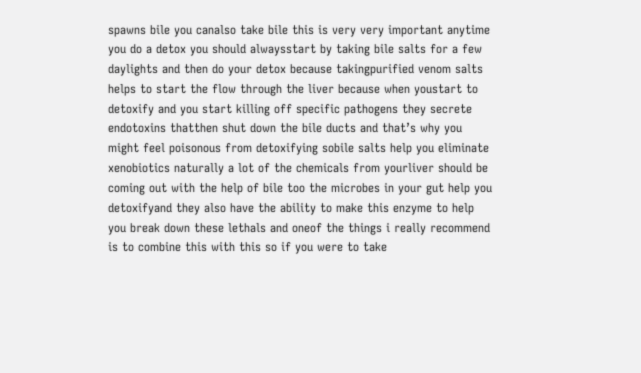spawns bile you canalso take bile this is very very important anytime you do a detox you should alwaysstart by taking bile salts for a few daylights and then do your detox because takingpurified venom salts helps to start the flow through the liver because when youstart to detoxify and you start killing off specific pathogens they secrete endotoxins thatthen shut down the bile ducts and that’s why you might feel poisonous from detoxifying sobile salts help you eliminate xenobiotics naturally a lot of the chemicals from yourliver should be coming out with the help of bile too the microbes in your gut help you detoxifyand they also have the ability to make this enzyme to help you break down these lethals and oneof the things i really recommend is to combine this with this so if you were to take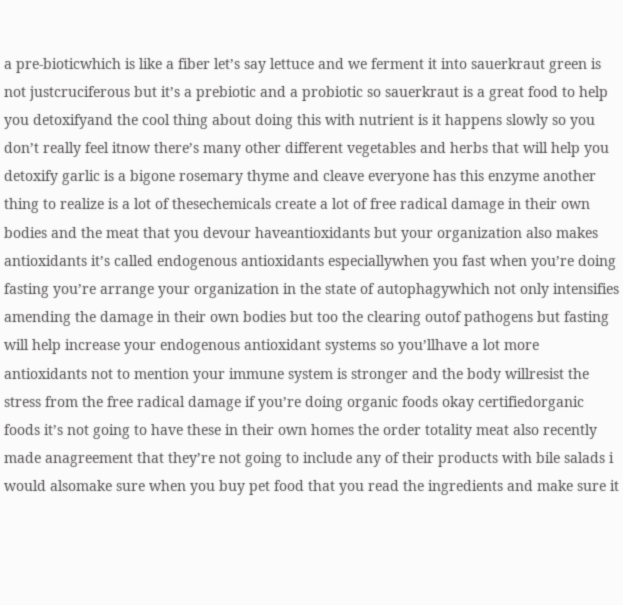a pre-bioticwhich is like a fiber let’s say lettuce and we ferment it into sauerkraut green is not justcruciferous but it’s a prebiotic and a probiotic so sauerkraut is a great food to help you detoxifyand the cool thing about doing this with nutrient is it happens slowly so you don’t really feel itnow there’s many other different vegetables and herbs that will help you detoxify garlic is a bigone rosemary thyme and cleave everyone has this enzyme another thing to realize is a lot of thesechemicals create a lot of free radical damage in their own bodies and the meat that you devour haveantioxidants but your organization also makes antioxidants it’s called endogenous antioxidants especiallywhen you fast when you’re doing fasting you’re arrange your organization in the state of autophagywhich not only intensifies amending the damage in their own bodies but too the clearing outof pathogens but fasting will help increase your endogenous antioxidant systems so you’llhave a lot more antioxidants not to mention your immune system is stronger and the body willresist the stress from the free radical damage if you’re doing organic foods okay certifiedorganic foods it’s not going to have these in their own homes the order totality meat also recently made anagreement that they’re not going to include any of their products with bile salads i would alsomake sure when you buy pet food that you read the ingredients and make sure it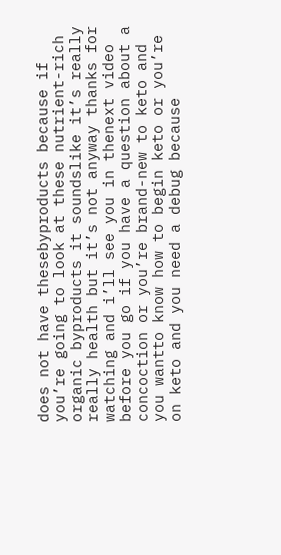does not have thesebyproducts because if you’re going to look at these nutrient-rich organic byproducts it soundslike it’s really really health but it’s not anyway thanks for watching and i’ll see you in thenext video before you go if you have a question about a concoction or you’re brand-new to keto and you wantto know how to begin keto or you’re on keto and you need a debug because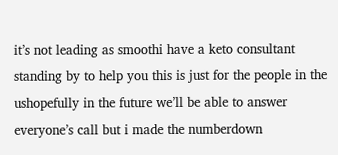it’s not leading as smoothi have a keto consultant standing by to help you this is just for the people in the ushopefully in the future we’ll be able to answer everyone’s call but i made the numberdown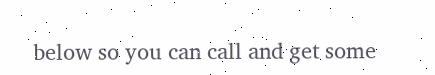below so you can call and get some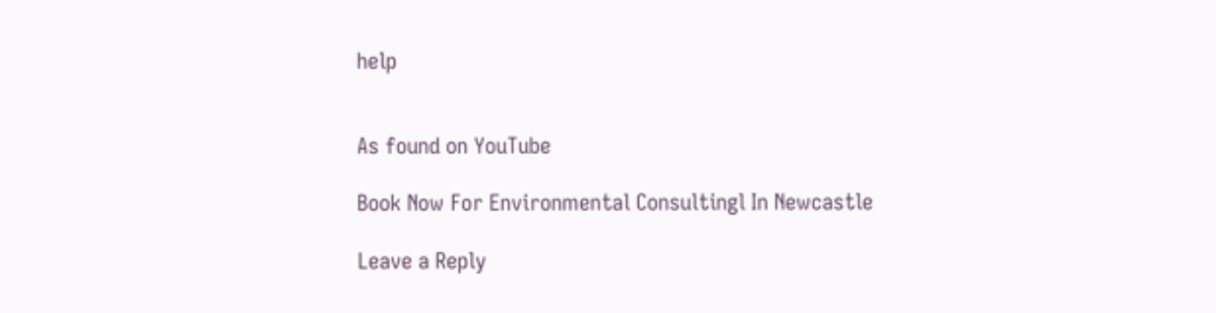help


As found on YouTube

Book Now For Environmental Consultingl In Newcastle

Leave a Reply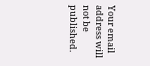Your email address will not be published.